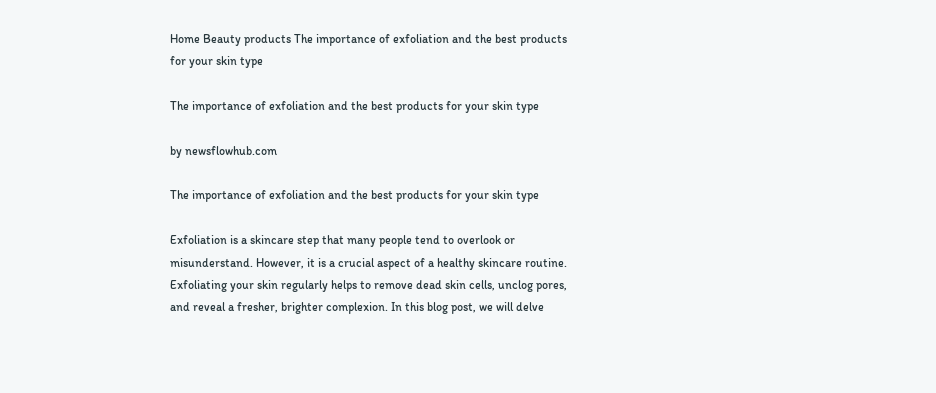Home Beauty products The importance of exfoliation and the best products for your skin type

The importance of exfoliation and the best products for your skin type

by newsflowhub.com

The importance of exfoliation and the best products for your skin type

Exfoliation is a skincare step that many people tend to overlook or misunderstand. However, it is a crucial aspect of a healthy skincare routine. Exfoliating your skin regularly helps to remove dead skin cells, unclog pores, and reveal a fresher, brighter complexion. In this blog post, we will delve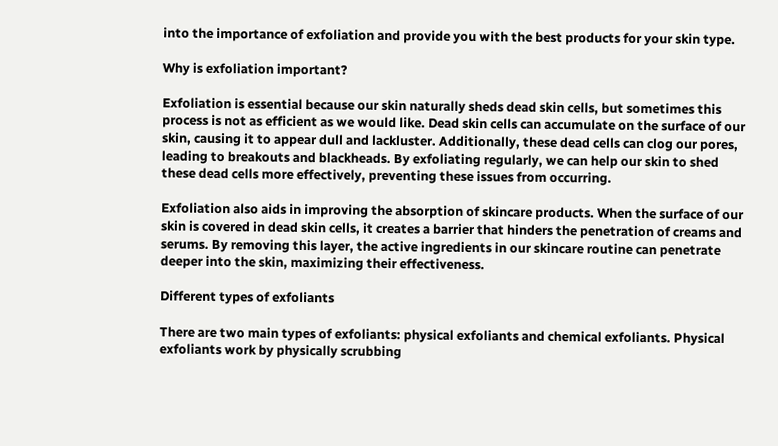into the importance of exfoliation and provide you with the best products for your skin type.

Why is exfoliation important?

Exfoliation is essential because our skin naturally sheds dead skin cells, but sometimes this process is not as efficient as we would like. Dead skin cells can accumulate on the surface of our skin, causing it to appear dull and lackluster. Additionally, these dead cells can clog our pores, leading to breakouts and blackheads. By exfoliating regularly, we can help our skin to shed these dead cells more effectively, preventing these issues from occurring.

Exfoliation also aids in improving the absorption of skincare products. When the surface of our skin is covered in dead skin cells, it creates a barrier that hinders the penetration of creams and serums. By removing this layer, the active ingredients in our skincare routine can penetrate deeper into the skin, maximizing their effectiveness.

Different types of exfoliants

There are two main types of exfoliants: physical exfoliants and chemical exfoliants. Physical exfoliants work by physically scrubbing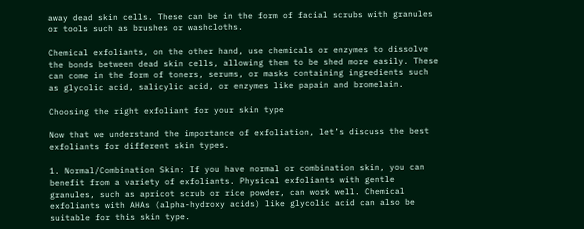away dead skin cells. These can be in the form of facial scrubs with granules or tools such as brushes or washcloths.

Chemical exfoliants, on the other hand, use chemicals or enzymes to dissolve the bonds between dead skin cells, allowing them to be shed more easily. These can come in the form of toners, serums, or masks containing ingredients such as glycolic acid, salicylic acid, or enzymes like papain and bromelain.

Choosing the right exfoliant for your skin type

Now that we understand the importance of exfoliation, let’s discuss the best exfoliants for different skin types.

1. Normal/Combination Skin: If you have normal or combination skin, you can benefit from a variety of exfoliants. Physical exfoliants with gentle granules, such as apricot scrub or rice powder, can work well. Chemical exfoliants with AHAs (alpha-hydroxy acids) like glycolic acid can also be suitable for this skin type.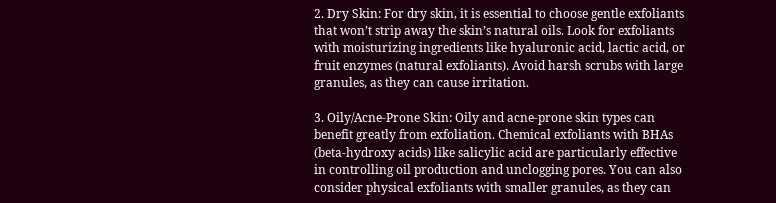2. Dry Skin: For dry skin, it is essential to choose gentle exfoliants that won’t strip away the skin’s natural oils. Look for exfoliants with moisturizing ingredients like hyaluronic acid, lactic acid, or fruit enzymes (natural exfoliants). Avoid harsh scrubs with large granules, as they can cause irritation.

3. Oily/Acne-Prone Skin: Oily and acne-prone skin types can benefit greatly from exfoliation. Chemical exfoliants with BHAs (beta-hydroxy acids) like salicylic acid are particularly effective in controlling oil production and unclogging pores. You can also consider physical exfoliants with smaller granules, as they can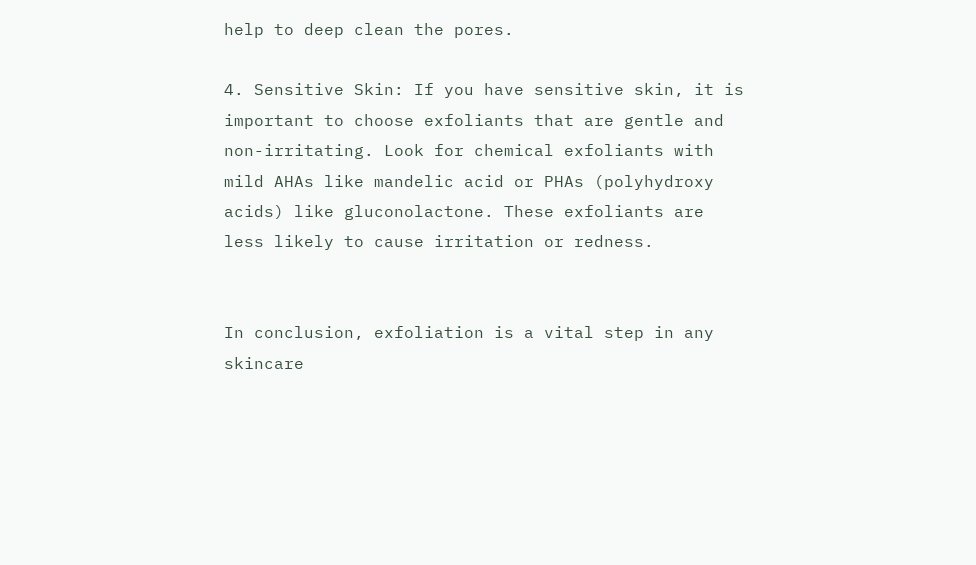help to deep clean the pores.

4. Sensitive Skin: If you have sensitive skin, it is important to choose exfoliants that are gentle and non-irritating. Look for chemical exfoliants with mild AHAs like mandelic acid or PHAs (polyhydroxy acids) like gluconolactone. These exfoliants are less likely to cause irritation or redness.


In conclusion, exfoliation is a vital step in any skincare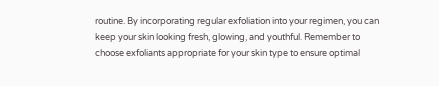routine. By incorporating regular exfoliation into your regimen, you can keep your skin looking fresh, glowing, and youthful. Remember to choose exfoliants appropriate for your skin type to ensure optimal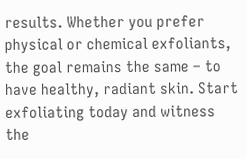results. Whether you prefer physical or chemical exfoliants, the goal remains the same – to have healthy, radiant skin. Start exfoliating today and witness the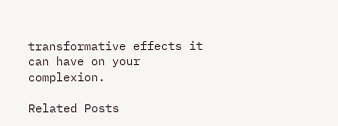transformative effects it can have on your complexion.

Related Posts